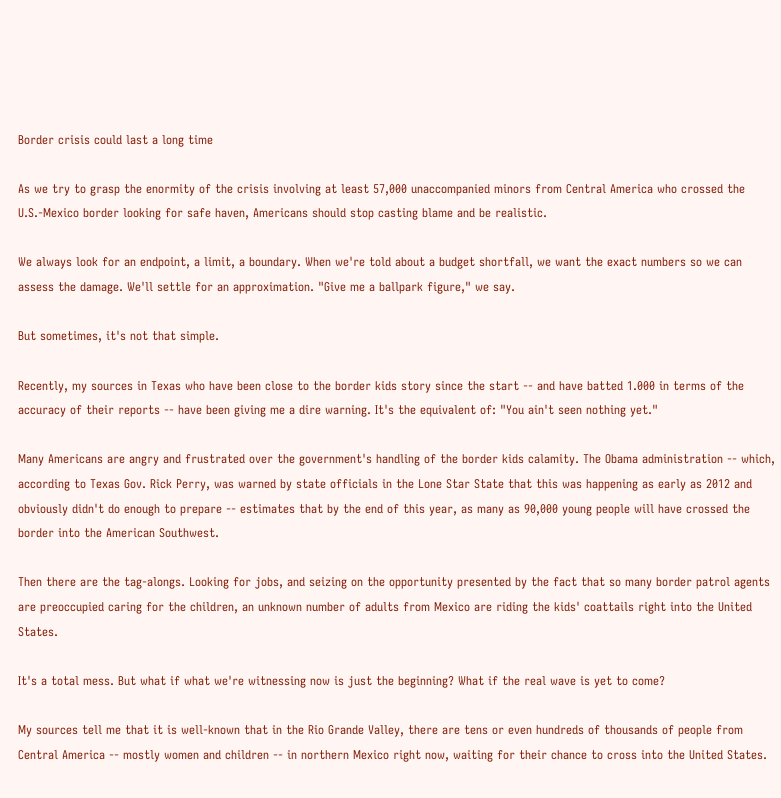Border crisis could last a long time

As we try to grasp the enormity of the crisis involving at least 57,000 unaccompanied minors from Central America who crossed the U.S.-Mexico border looking for safe haven, Americans should stop casting blame and be realistic.

We always look for an endpoint, a limit, a boundary. When we're told about a budget shortfall, we want the exact numbers so we can assess the damage. We'll settle for an approximation. "Give me a ballpark figure," we say.

But sometimes, it's not that simple.

Recently, my sources in Texas who have been close to the border kids story since the start -- and have batted 1.000 in terms of the accuracy of their reports -- have been giving me a dire warning. It's the equivalent of: "You ain't seen nothing yet."

Many Americans are angry and frustrated over the government's handling of the border kids calamity. The Obama administration -- which, according to Texas Gov. Rick Perry, was warned by state officials in the Lone Star State that this was happening as early as 2012 and obviously didn't do enough to prepare -- estimates that by the end of this year, as many as 90,000 young people will have crossed the border into the American Southwest.

Then there are the tag-alongs. Looking for jobs, and seizing on the opportunity presented by the fact that so many border patrol agents are preoccupied caring for the children, an unknown number of adults from Mexico are riding the kids' coattails right into the United States.

It's a total mess. But what if what we're witnessing now is just the beginning? What if the real wave is yet to come?

My sources tell me that it is well-known that in the Rio Grande Valley, there are tens or even hundreds of thousands of people from Central America -- mostly women and children -- in northern Mexico right now, waiting for their chance to cross into the United States.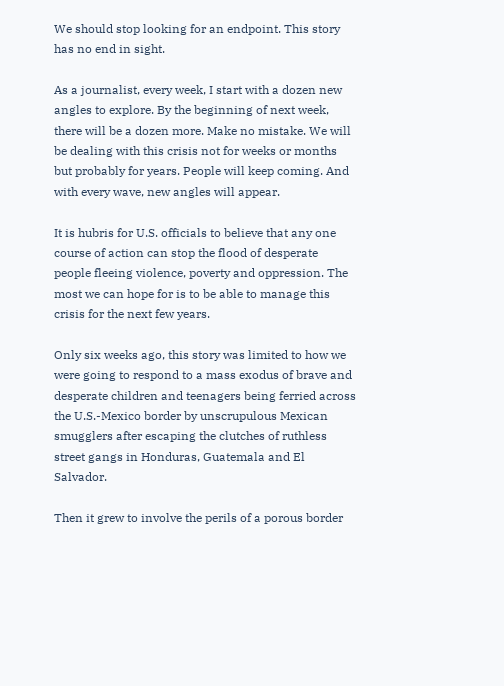We should stop looking for an endpoint. This story has no end in sight.

As a journalist, every week, I start with a dozen new angles to explore. By the beginning of next week, there will be a dozen more. Make no mistake. We will be dealing with this crisis not for weeks or months but probably for years. People will keep coming. And with every wave, new angles will appear.

It is hubris for U.S. officials to believe that any one course of action can stop the flood of desperate people fleeing violence, poverty and oppression. The most we can hope for is to be able to manage this crisis for the next few years.

Only six weeks ago, this story was limited to how we were going to respond to a mass exodus of brave and desperate children and teenagers being ferried across the U.S.-Mexico border by unscrupulous Mexican smugglers after escaping the clutches of ruthless street gangs in Honduras, Guatemala and El Salvador.

Then it grew to involve the perils of a porous border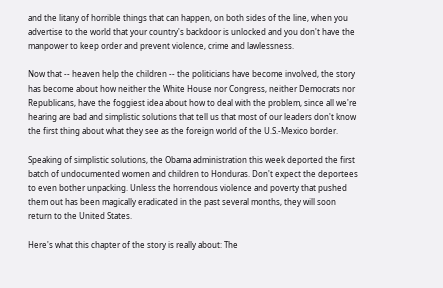and the litany of horrible things that can happen, on both sides of the line, when you advertise to the world that your country's backdoor is unlocked and you don't have the manpower to keep order and prevent violence, crime and lawlessness.

Now that -- heaven help the children -- the politicians have become involved, the story has become about how neither the White House nor Congress, neither Democrats nor Republicans, have the foggiest idea about how to deal with the problem, since all we're hearing are bad and simplistic solutions that tell us that most of our leaders don't know the first thing about what they see as the foreign world of the U.S.-Mexico border.

Speaking of simplistic solutions, the Obama administration this week deported the first batch of undocumented women and children to Honduras. Don't expect the deportees to even bother unpacking. Unless the horrendous violence and poverty that pushed them out has been magically eradicated in the past several months, they will soon return to the United States.

Here's what this chapter of the story is really about: The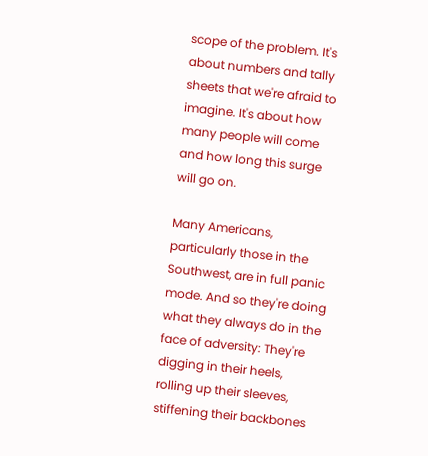scope of the problem. It's about numbers and tally sheets that we're afraid to imagine. It's about how many people will come and how long this surge will go on.

Many Americans, particularly those in the Southwest, are in full panic mode. And so they're doing what they always do in the face of adversity: They're digging in their heels, rolling up their sleeves, stiffening their backbones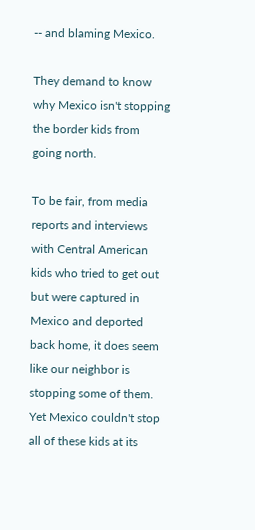-- and blaming Mexico.

They demand to know why Mexico isn't stopping the border kids from going north.

To be fair, from media reports and interviews with Central American kids who tried to get out but were captured in Mexico and deported back home, it does seem like our neighbor is stopping some of them. Yet Mexico couldn't stop all of these kids at its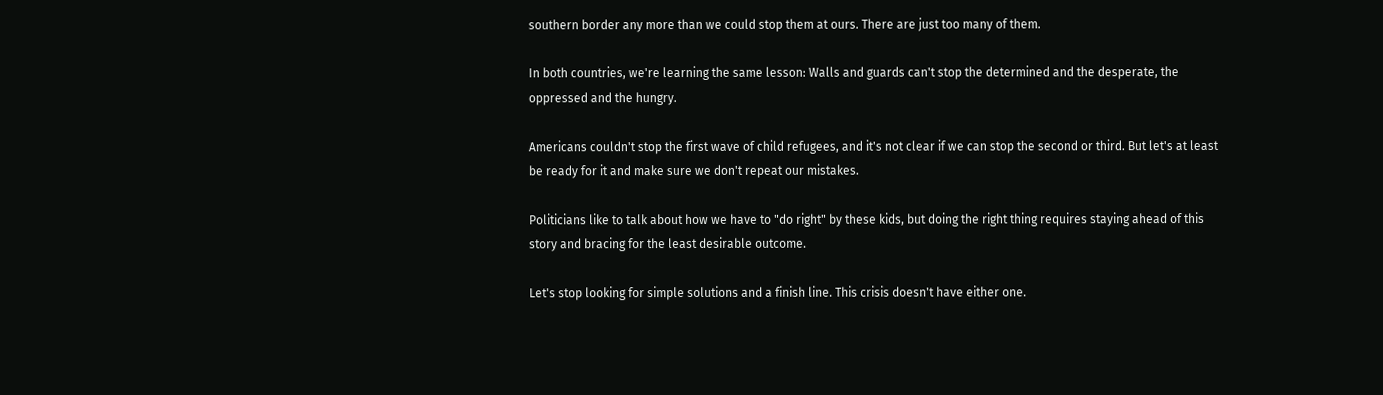southern border any more than we could stop them at ours. There are just too many of them.

In both countries, we're learning the same lesson: Walls and guards can't stop the determined and the desperate, the oppressed and the hungry.

Americans couldn't stop the first wave of child refugees, and it's not clear if we can stop the second or third. But let's at least be ready for it and make sure we don't repeat our mistakes.

Politicians like to talk about how we have to "do right" by these kids, but doing the right thing requires staying ahead of this story and bracing for the least desirable outcome.

Let's stop looking for simple solutions and a finish line. This crisis doesn't have either one.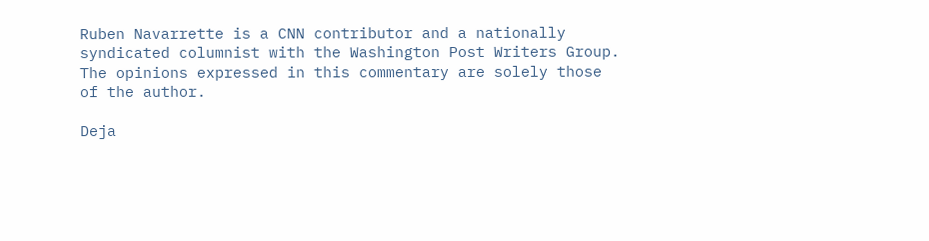Ruben Navarrette is a CNN contributor and a nationally syndicated columnist with the Washington Post Writers Group. The opinions expressed in this commentary are solely those of the author.

Deja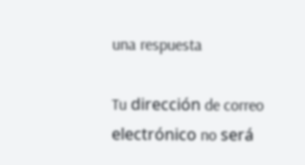una respuesta

Tu dirección de correo electrónico no será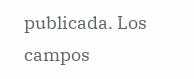publicada. Los campos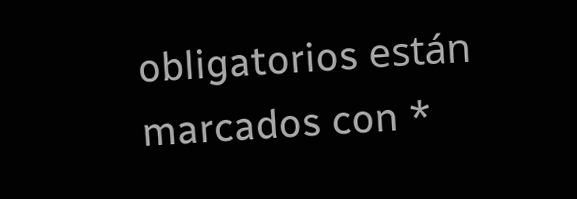obligatorios están marcados con *